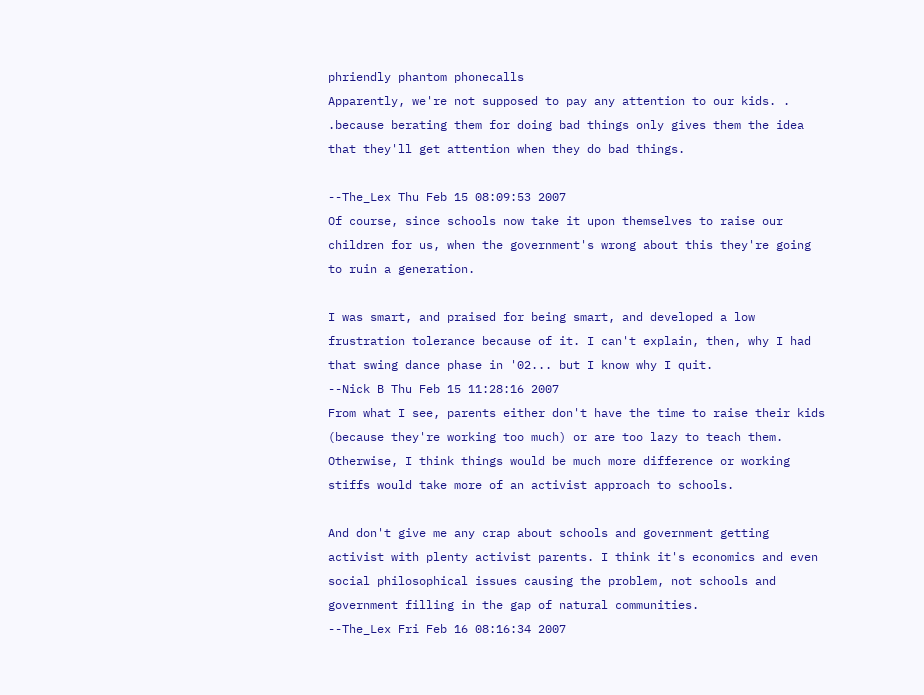phriendly phantom phonecalls
Apparently, we're not supposed to pay any attention to our kids. . .because berating them for doing bad things only gives them the idea that they'll get attention when they do bad things.

--The_Lex Thu Feb 15 08:09:53 2007
Of course, since schools now take it upon themselves to raise our children for us, when the government's wrong about this they're going to ruin a generation.

I was smart, and praised for being smart, and developed a low frustration tolerance because of it. I can't explain, then, why I had that swing dance phase in '02... but I know why I quit.
--Nick B Thu Feb 15 11:28:16 2007
From what I see, parents either don't have the time to raise their kids (because they're working too much) or are too lazy to teach them. Otherwise, I think things would be much more difference or working stiffs would take more of an activist approach to schools.

And don't give me any crap about schools and government getting activist with plenty activist parents. I think it's economics and even social philosophical issues causing the problem, not schools and government filling in the gap of natural communities.
--The_Lex Fri Feb 16 08:16:34 2007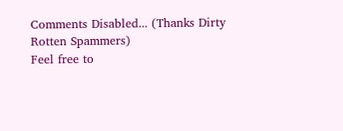Comments Disabled... (Thanks Dirty Rotten Spammers)
Feel free to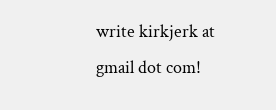write kirkjerk at gmail dot com!